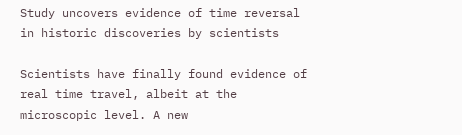Study uncovers evidence of time reversal in historic discoveries by scientists

Scientists have finally found evidence of real time travel, albeit at the microscopic level. A new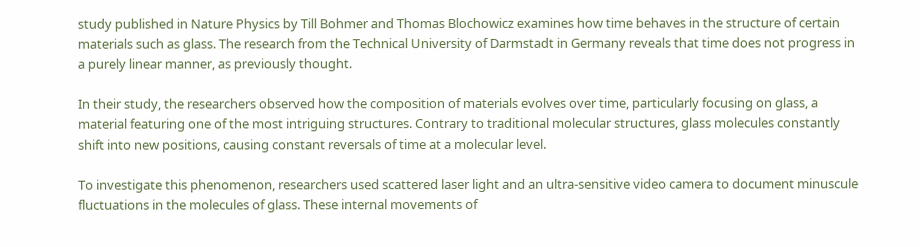study published in Nature Physics by Till Bohmer and Thomas Blochowicz examines how time behaves in the structure of certain materials such as glass. The research from the Technical University of Darmstadt in Germany reveals that time does not progress in a purely linear manner, as previously thought.

In their study, the researchers observed how the composition of materials evolves over time, particularly focusing on glass, a material featuring one of the most intriguing structures. Contrary to traditional molecular structures, glass molecules constantly shift into new positions, causing constant reversals of time at a molecular level.

To investigate this phenomenon, researchers used scattered laser light and an ultra-sensitive video camera to document minuscule fluctuations in the molecules of glass. These internal movements of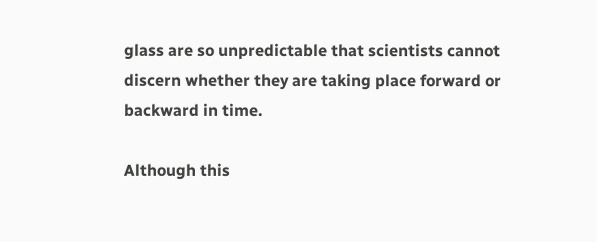glass are so unpredictable that scientists cannot discern whether they are taking place forward or backward in time.

Although this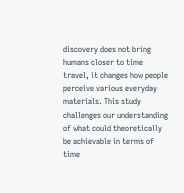discovery does not bring humans closer to time travel, it changes how people perceive various everyday materials. This study challenges our understanding of what could theoretically be achievable in terms of time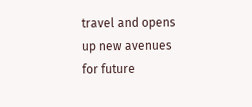travel and opens up new avenues for future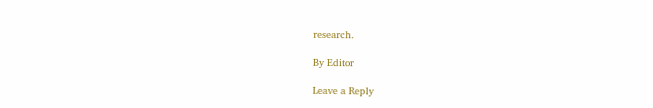research.

By Editor

Leave a Reply